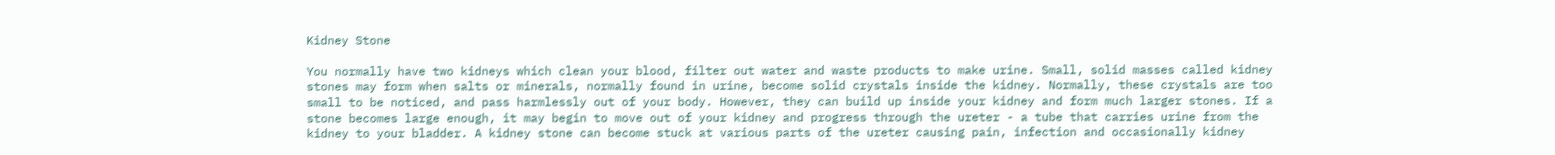Kidney Stone

You normally have two kidneys which clean your blood, filter out water and waste products to make urine. Small, solid masses called kidney stones may form when salts or minerals, normally found in urine, become solid crystals inside the kidney. Normally, these crystals are too small to be noticed, and pass harmlessly out of your body. However, they can build up inside your kidney and form much larger stones. If a stone becomes large enough, it may begin to move out of your kidney and progress through the ureter - a tube that carries urine from the kidney to your bladder. A kidney stone can become stuck at various parts of the ureter causing pain, infection and occasionally kidney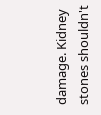damage. Kidney stones shouldn't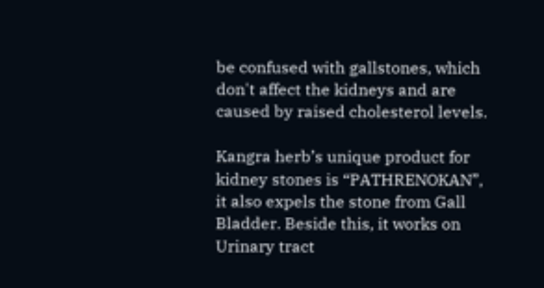be confused with gallstones, which don't affect the kidneys and are caused by raised cholesterol levels.

Kangra herb’s unique product for kidney stones is “PATHRENOKAN”, it also expels the stone from Gall Bladder. Beside this, it works on Urinary tract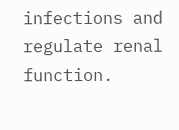infections and regulate renal function.